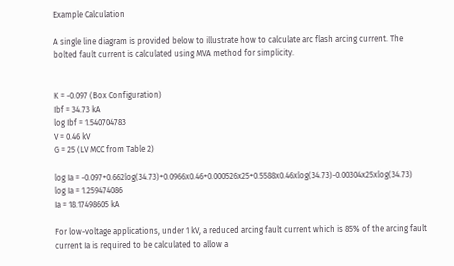Example Calculation

A single line diagram is provided below to illustrate how to calculate arc flash arcing current. The bolted fault current is calculated using MVA method for simplicity.


K = -0.097 (Box Configuration)
Ibf = 34.73 kA
log Ibf = 1.540704783
V = 0.46 kV
G = 25 (LV MCC from Table 2)

log Ia = -0.097+0.662log(34.73)+0.0966x0.46+0.000526x25+0.5588x0.46xlog(34.73)-0.00304x25xlog(34.73)
log Ia = 1.259474086
Ia = 18.17498605 kA

For low-voltage applications, under 1 kV, a reduced arcing fault current which is 85% of the arcing fault current Ia is required to be calculated to allow a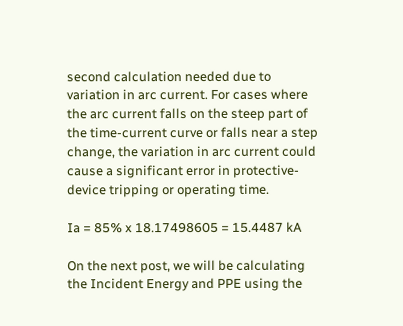second calculation needed due to variation in arc current. For cases where the arc current falls on the steep part of the time-current curve or falls near a step change, the variation in arc current could cause a significant error in protective-device tripping or operating time.

Ia = 85% x 18.17498605 = 15.4487 kA

On the next post, we will be calculating the Incident Energy and PPE using the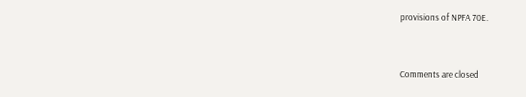provisions of NPFA 70E.


Comments are closed